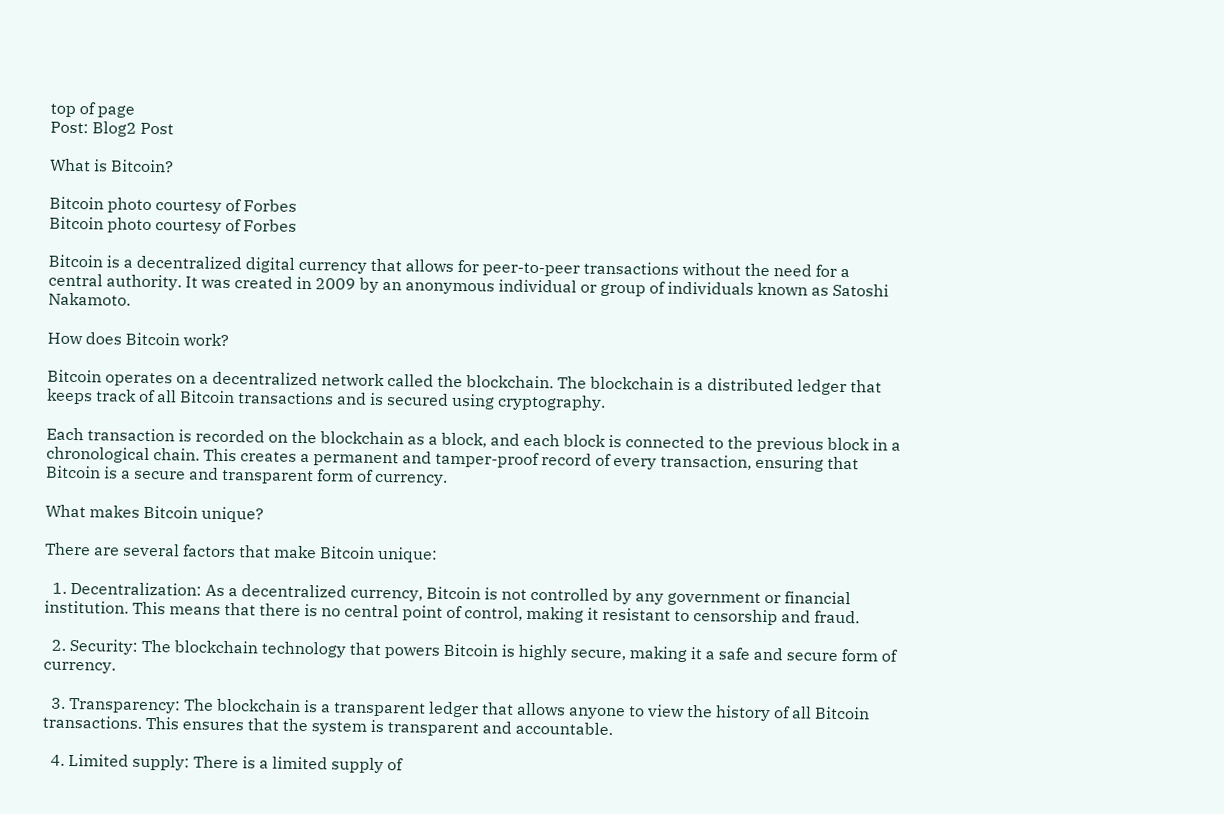top of page
Post: Blog2 Post

What is Bitcoin?

Bitcoin photo courtesy of Forbes
Bitcoin photo courtesy of Forbes

Bitcoin is a decentralized digital currency that allows for peer-to-peer transactions without the need for a central authority. It was created in 2009 by an anonymous individual or group of individuals known as Satoshi Nakamoto.

How does Bitcoin work?

Bitcoin operates on a decentralized network called the blockchain. The blockchain is a distributed ledger that keeps track of all Bitcoin transactions and is secured using cryptography.

Each transaction is recorded on the blockchain as a block, and each block is connected to the previous block in a chronological chain. This creates a permanent and tamper-proof record of every transaction, ensuring that Bitcoin is a secure and transparent form of currency.

What makes Bitcoin unique?

There are several factors that make Bitcoin unique:

  1. Decentralization: As a decentralized currency, Bitcoin is not controlled by any government or financial institution. This means that there is no central point of control, making it resistant to censorship and fraud.

  2. Security: The blockchain technology that powers Bitcoin is highly secure, making it a safe and secure form of currency.

  3. Transparency: The blockchain is a transparent ledger that allows anyone to view the history of all Bitcoin transactions. This ensures that the system is transparent and accountable.

  4. Limited supply: There is a limited supply of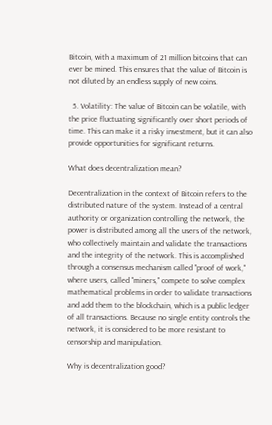Bitcoin, with a maximum of 21 million bitcoins that can ever be mined. This ensures that the value of Bitcoin is not diluted by an endless supply of new coins.

  5. Volatility: The value of Bitcoin can be volatile, with the price fluctuating significantly over short periods of time. This can make it a risky investment, but it can also provide opportunities for significant returns.

What does decentralization mean?

Decentralization in the context of Bitcoin refers to the distributed nature of the system. Instead of a central authority or organization controlling the network, the power is distributed among all the users of the network, who collectively maintain and validate the transactions and the integrity of the network. This is accomplished through a consensus mechanism called "proof of work," where users, called "miners," compete to solve complex mathematical problems in order to validate transactions and add them to the blockchain, which is a public ledger of all transactions. Because no single entity controls the network, it is considered to be more resistant to censorship and manipulation.

Why is decentralization good?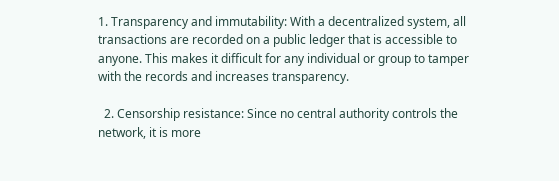1. Transparency and immutability: With a decentralized system, all transactions are recorded on a public ledger that is accessible to anyone. This makes it difficult for any individual or group to tamper with the records and increases transparency.

  2. Censorship resistance: Since no central authority controls the network, it is more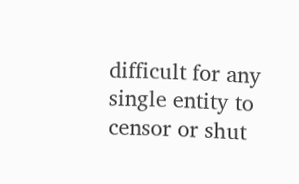difficult for any single entity to censor or shut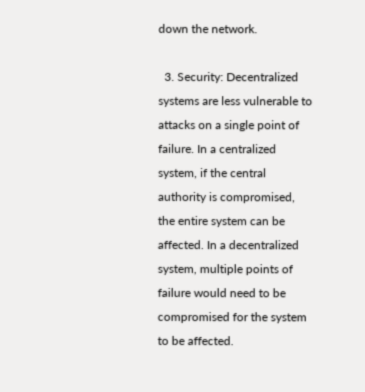down the network.

  3. Security: Decentralized systems are less vulnerable to attacks on a single point of failure. In a centralized system, if the central authority is compromised, the entire system can be affected. In a decentralized system, multiple points of failure would need to be compromised for the system to be affected.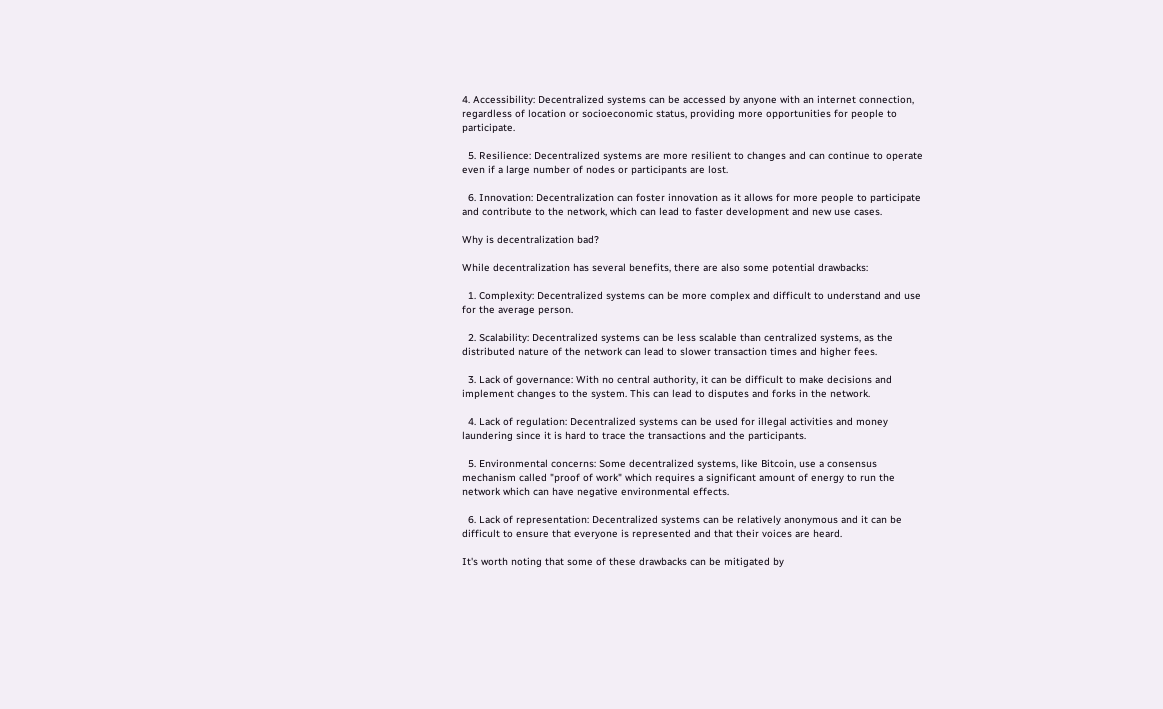4. Accessibility: Decentralized systems can be accessed by anyone with an internet connection, regardless of location or socioeconomic status, providing more opportunities for people to participate.

  5. Resilience: Decentralized systems are more resilient to changes and can continue to operate even if a large number of nodes or participants are lost.

  6. Innovation: Decentralization can foster innovation as it allows for more people to participate and contribute to the network, which can lead to faster development and new use cases.

Why is decentralization bad?

While decentralization has several benefits, there are also some potential drawbacks:

  1. Complexity: Decentralized systems can be more complex and difficult to understand and use for the average person.

  2. Scalability: Decentralized systems can be less scalable than centralized systems, as the distributed nature of the network can lead to slower transaction times and higher fees.

  3. Lack of governance: With no central authority, it can be difficult to make decisions and implement changes to the system. This can lead to disputes and forks in the network.

  4. Lack of regulation: Decentralized systems can be used for illegal activities and money laundering since it is hard to trace the transactions and the participants.

  5. Environmental concerns: Some decentralized systems, like Bitcoin, use a consensus mechanism called "proof of work" which requires a significant amount of energy to run the network which can have negative environmental effects.

  6. Lack of representation: Decentralized systems can be relatively anonymous and it can be difficult to ensure that everyone is represented and that their voices are heard.

It's worth noting that some of these drawbacks can be mitigated by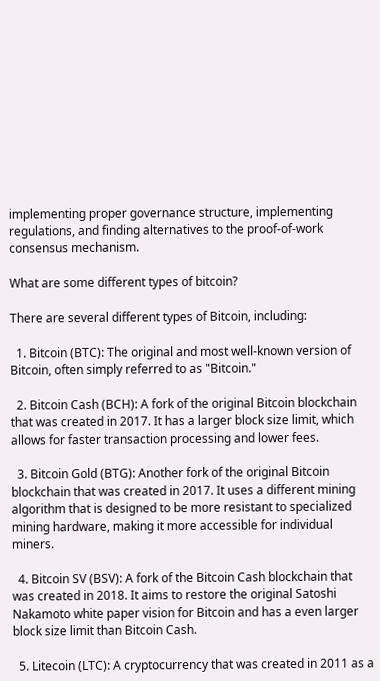implementing proper governance structure, implementing regulations, and finding alternatives to the proof-of-work consensus mechanism.

What are some different types of bitcoin?

There are several different types of Bitcoin, including:

  1. Bitcoin (BTC): The original and most well-known version of Bitcoin, often simply referred to as "Bitcoin."

  2. Bitcoin Cash (BCH): A fork of the original Bitcoin blockchain that was created in 2017. It has a larger block size limit, which allows for faster transaction processing and lower fees.

  3. Bitcoin Gold (BTG): Another fork of the original Bitcoin blockchain that was created in 2017. It uses a different mining algorithm that is designed to be more resistant to specialized mining hardware, making it more accessible for individual miners.

  4. Bitcoin SV (BSV): A fork of the Bitcoin Cash blockchain that was created in 2018. It aims to restore the original Satoshi Nakamoto white paper vision for Bitcoin and has a even larger block size limit than Bitcoin Cash.

  5. Litecoin (LTC): A cryptocurrency that was created in 2011 as a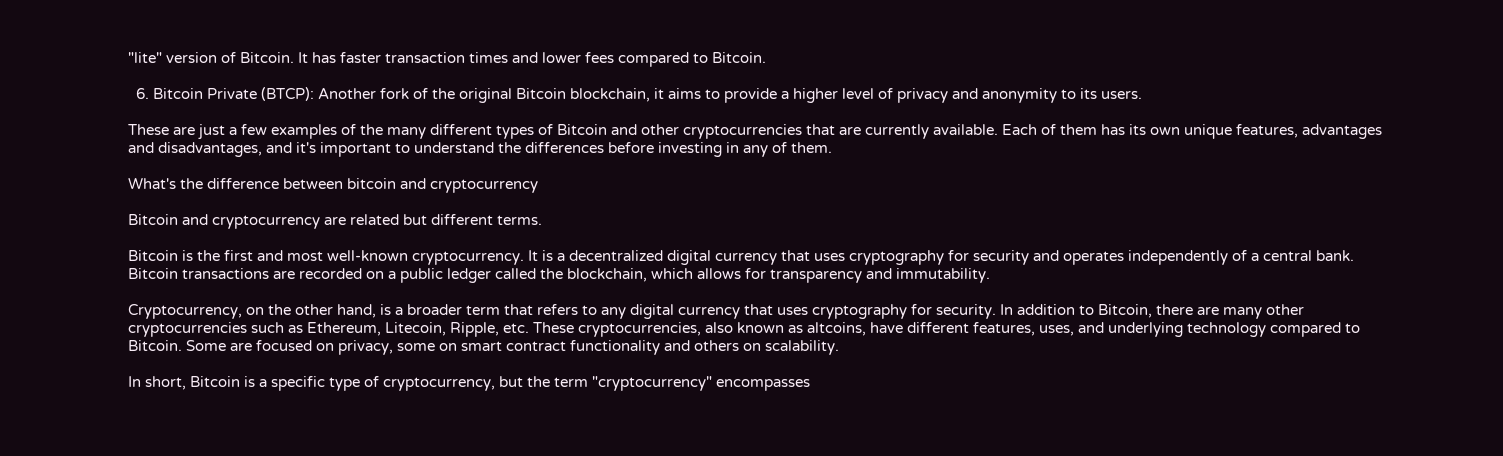"lite" version of Bitcoin. It has faster transaction times and lower fees compared to Bitcoin.

  6. Bitcoin Private (BTCP): Another fork of the original Bitcoin blockchain, it aims to provide a higher level of privacy and anonymity to its users.

These are just a few examples of the many different types of Bitcoin and other cryptocurrencies that are currently available. Each of them has its own unique features, advantages and disadvantages, and it's important to understand the differences before investing in any of them.

What's the difference between bitcoin and cryptocurrency

Bitcoin and cryptocurrency are related but different terms.

Bitcoin is the first and most well-known cryptocurrency. It is a decentralized digital currency that uses cryptography for security and operates independently of a central bank. Bitcoin transactions are recorded on a public ledger called the blockchain, which allows for transparency and immutability.

Cryptocurrency, on the other hand, is a broader term that refers to any digital currency that uses cryptography for security. In addition to Bitcoin, there are many other cryptocurrencies such as Ethereum, Litecoin, Ripple, etc. These cryptocurrencies, also known as altcoins, have different features, uses, and underlying technology compared to Bitcoin. Some are focused on privacy, some on smart contract functionality and others on scalability.

In short, Bitcoin is a specific type of cryptocurrency, but the term "cryptocurrency" encompasses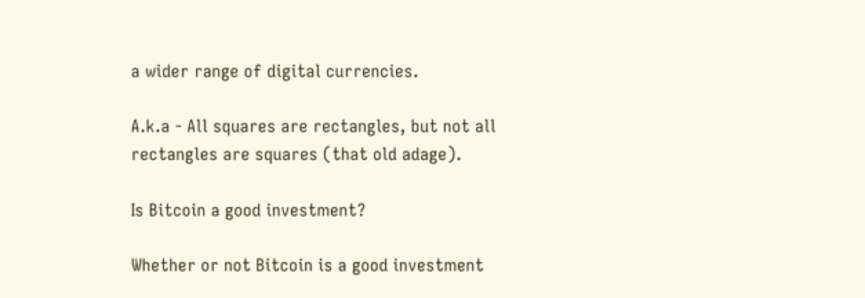a wider range of digital currencies.

A.k.a - All squares are rectangles, but not all rectangles are squares (that old adage).

Is Bitcoin a good investment?

Whether or not Bitcoin is a good investment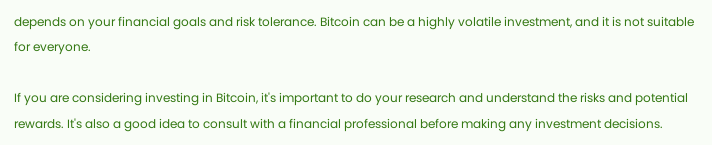depends on your financial goals and risk tolerance. Bitcoin can be a highly volatile investment, and it is not suitable for everyone.

If you are considering investing in Bitcoin, it's important to do your research and understand the risks and potential rewards. It's also a good idea to consult with a financial professional before making any investment decisions.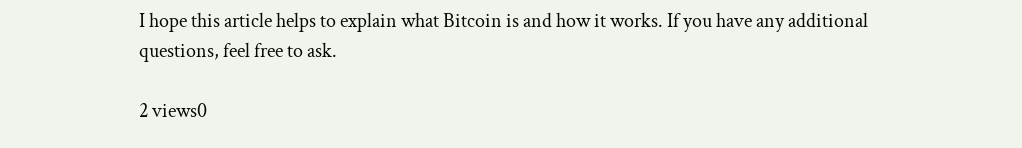I hope this article helps to explain what Bitcoin is and how it works. If you have any additional questions, feel free to ask.

2 views0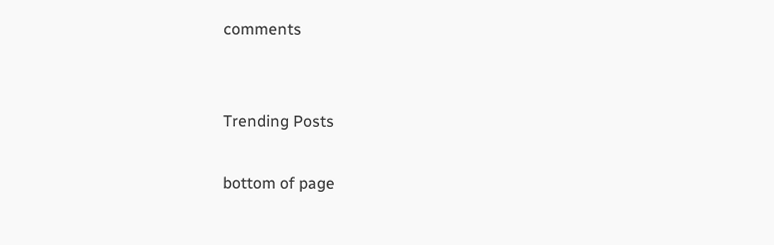comments


Trending Posts

bottom of page